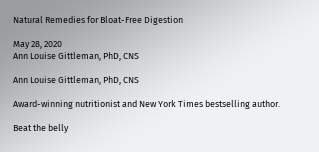Natural Remedies for Bloat-Free Digestion

May 28, 2020
Ann Louise Gittleman, PhD, CNS

Ann Louise Gittleman, PhD, CNS

Award-winning nutritionist and New York Times bestselling author.

Beat the belly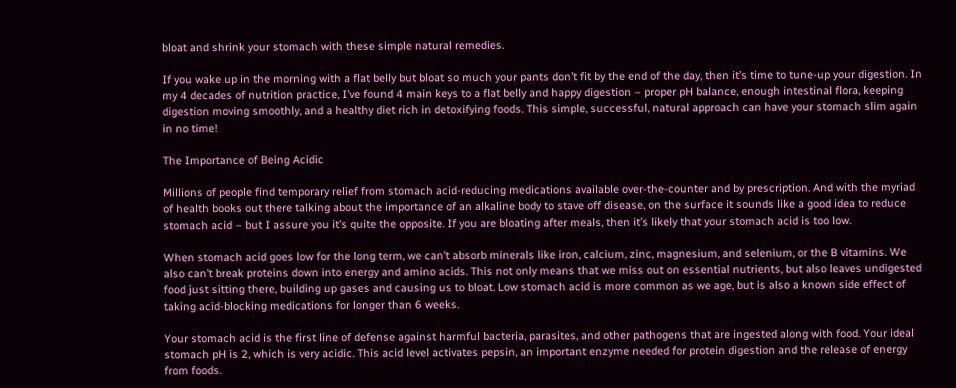bloat and shrink your stomach with these simple natural remedies.

If you wake up in the morning with a flat belly but bloat so much your pants don’t fit by the end of the day, then it’s time to tune-up your digestion. In my 4 decades of nutrition practice, I’ve found 4 main keys to a flat belly and happy digestion – proper pH balance, enough intestinal flora, keeping digestion moving smoothly, and a healthy diet rich in detoxifying foods. This simple, successful, natural approach can have your stomach slim again in no time!

The Importance of Being Acidic

Millions of people find temporary relief from stomach acid-reducing medications available over-the-counter and by prescription. And with the myriad of health books out there talking about the importance of an alkaline body to stave off disease, on the surface it sounds like a good idea to reduce stomach acid – but I assure you it’s quite the opposite. If you are bloating after meals, then it’s likely that your stomach acid is too low.

When stomach acid goes low for the long term, we can’t absorb minerals like iron, calcium, zinc, magnesium, and selenium, or the B vitamins. We also can’t break proteins down into energy and amino acids. This not only means that we miss out on essential nutrients, but also leaves undigested food just sitting there, building up gases and causing us to bloat. Low stomach acid is more common as we age, but is also a known side effect of taking acid-blocking medications for longer than 6 weeks.

Your stomach acid is the first line of defense against harmful bacteria, parasites, and other pathogens that are ingested along with food. Your ideal stomach pH is 2, which is very acidic. This acid level activates pepsin, an important enzyme needed for protein digestion and the release of energy from foods.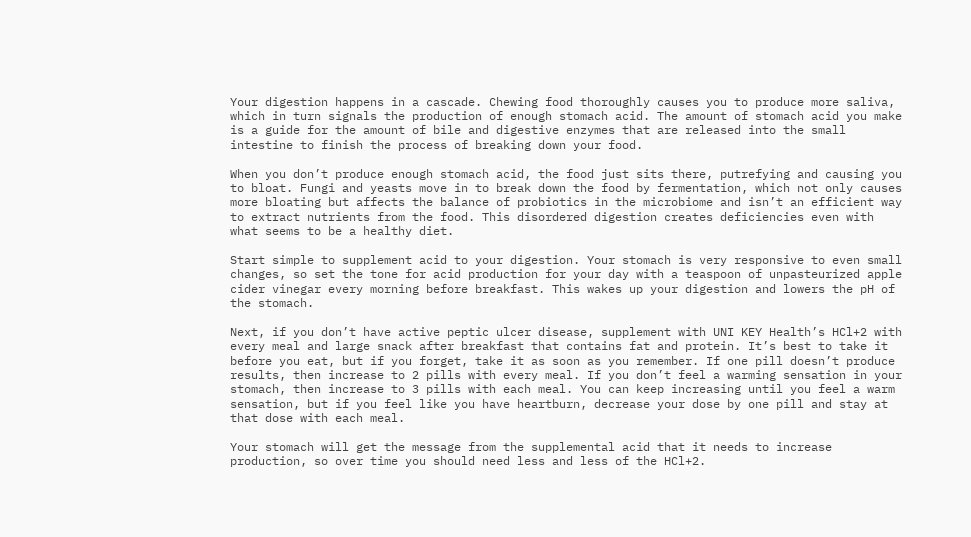Your digestion happens in a cascade. Chewing food thoroughly causes you to produce more saliva, which in turn signals the production of enough stomach acid. The amount of stomach acid you make is a guide for the amount of bile and digestive enzymes that are released into the small intestine to finish the process of breaking down your food.

When you don’t produce enough stomach acid, the food just sits there, putrefying and causing you to bloat. Fungi and yeasts move in to break down the food by fermentation, which not only causes more bloating but affects the balance of probiotics in the microbiome and isn’t an efficient way to extract nutrients from the food. This disordered digestion creates deficiencies even with what seems to be a healthy diet.

Start simple to supplement acid to your digestion. Your stomach is very responsive to even small changes, so set the tone for acid production for your day with a teaspoon of unpasteurized apple cider vinegar every morning before breakfast. This wakes up your digestion and lowers the pH of the stomach.

Next, if you don’t have active peptic ulcer disease, supplement with UNI KEY Health’s HCl+2 with every meal and large snack after breakfast that contains fat and protein. It’s best to take it before you eat, but if you forget, take it as soon as you remember. If one pill doesn’t produce results, then increase to 2 pills with every meal. If you don’t feel a warming sensation in your stomach, then increase to 3 pills with each meal. You can keep increasing until you feel a warm sensation, but if you feel like you have heartburn, decrease your dose by one pill and stay at that dose with each meal.

Your stomach will get the message from the supplemental acid that it needs to increase production, so over time you should need less and less of the HCl+2.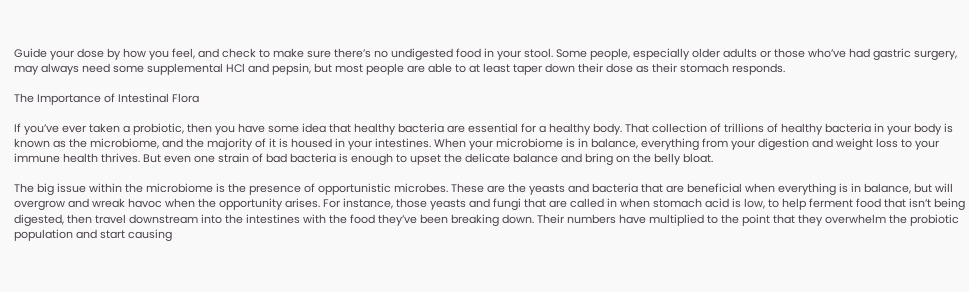Guide your dose by how you feel, and check to make sure there’s no undigested food in your stool. Some people, especially older adults or those who’ve had gastric surgery, may always need some supplemental HCl and pepsin, but most people are able to at least taper down their dose as their stomach responds.

The Importance of Intestinal Flora

If you’ve ever taken a probiotic, then you have some idea that healthy bacteria are essential for a healthy body. That collection of trillions of healthy bacteria in your body is known as the microbiome, and the majority of it is housed in your intestines. When your microbiome is in balance, everything from your digestion and weight loss to your immune health thrives. But even one strain of bad bacteria is enough to upset the delicate balance and bring on the belly bloat.

The big issue within the microbiome is the presence of opportunistic microbes. These are the yeasts and bacteria that are beneficial when everything is in balance, but will overgrow and wreak havoc when the opportunity arises. For instance, those yeasts and fungi that are called in when stomach acid is low, to help ferment food that isn’t being digested, then travel downstream into the intestines with the food they’ve been breaking down. Their numbers have multiplied to the point that they overwhelm the probiotic population and start causing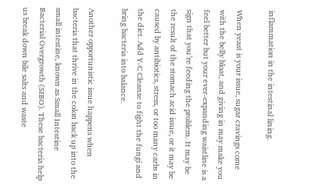inflammation in the intestinal lining.

When yeast is your issue, sugar cravings come with the belly bloat, and giving in may make you feel better but your ever-expanding waistline is a sign that you’re feeding the problem. It may be the result of the stomach acid issue, or it may be caused by antibiotics, stress, or too many carbs in the diet. Add Y-C Cleanse to fight the fungi and bring bacteria into balance.

Another opportunistic issue happens when bacteria that thrive in the colon back up into the small intestine, known as Small Intestine Bacterial Overgrowth (SIBO). These bacteria help us break down bile salts and waste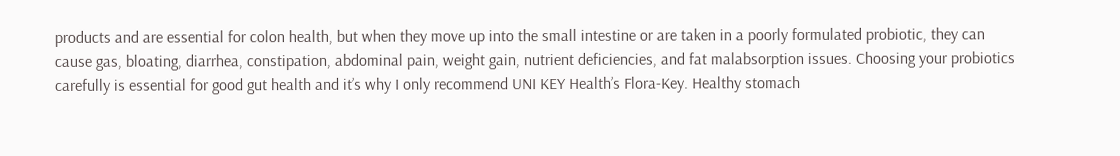products and are essential for colon health, but when they move up into the small intestine or are taken in a poorly formulated probiotic, they can cause gas, bloating, diarrhea, constipation, abdominal pain, weight gain, nutrient deficiencies, and fat malabsorption issues. Choosing your probiotics carefully is essential for good gut health and it’s why I only recommend UNI KEY Health’s Flora-Key. Healthy stomach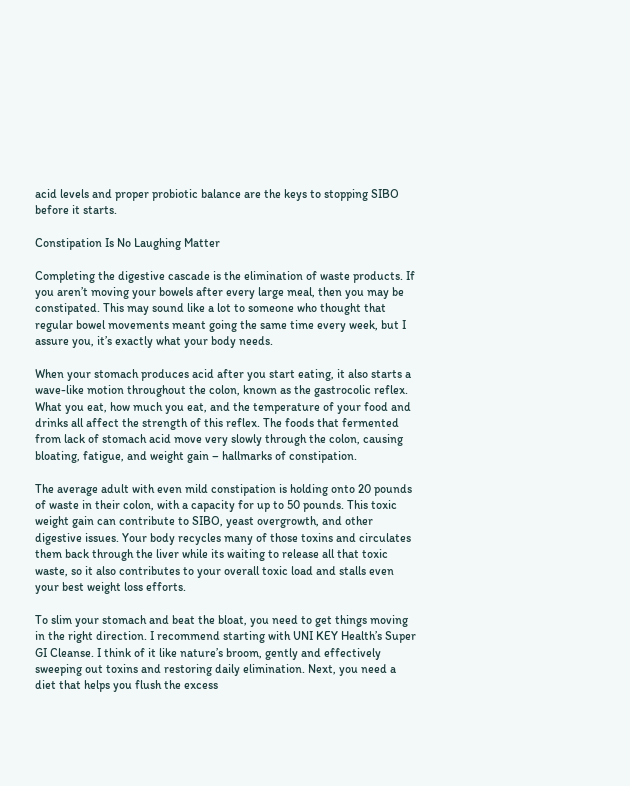acid levels and proper probiotic balance are the keys to stopping SIBO before it starts.

Constipation Is No Laughing Matter

Completing the digestive cascade is the elimination of waste products. If you aren’t moving your bowels after every large meal, then you may be constipated. This may sound like a lot to someone who thought that regular bowel movements meant going the same time every week, but I assure you, it’s exactly what your body needs.

When your stomach produces acid after you start eating, it also starts a wave-like motion throughout the colon, known as the gastrocolic reflex. What you eat, how much you eat, and the temperature of your food and drinks all affect the strength of this reflex. The foods that fermented from lack of stomach acid move very slowly through the colon, causing bloating, fatigue, and weight gain – hallmarks of constipation.

The average adult with even mild constipation is holding onto 20 pounds of waste in their colon, with a capacity for up to 50 pounds. This toxic weight gain can contribute to SIBO, yeast overgrowth, and other digestive issues. Your body recycles many of those toxins and circulates them back through the liver while its waiting to release all that toxic waste, so it also contributes to your overall toxic load and stalls even your best weight loss efforts.

To slim your stomach and beat the bloat, you need to get things moving in the right direction. I recommend starting with UNI KEY Health’s Super GI Cleanse. I think of it like nature’s broom, gently and effectively sweeping out toxins and restoring daily elimination. Next, you need a diet that helps you flush the excess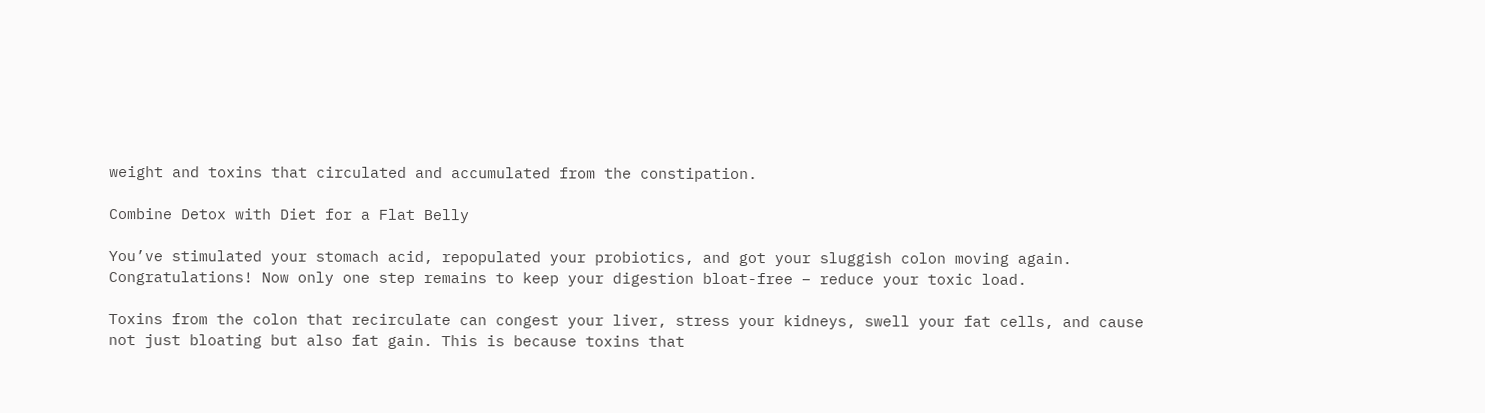weight and toxins that circulated and accumulated from the constipation.

Combine Detox with Diet for a Flat Belly

You’ve stimulated your stomach acid, repopulated your probiotics, and got your sluggish colon moving again. Congratulations! Now only one step remains to keep your digestion bloat-free – reduce your toxic load.

Toxins from the colon that recirculate can congest your liver, stress your kidneys, swell your fat cells, and cause not just bloating but also fat gain. This is because toxins that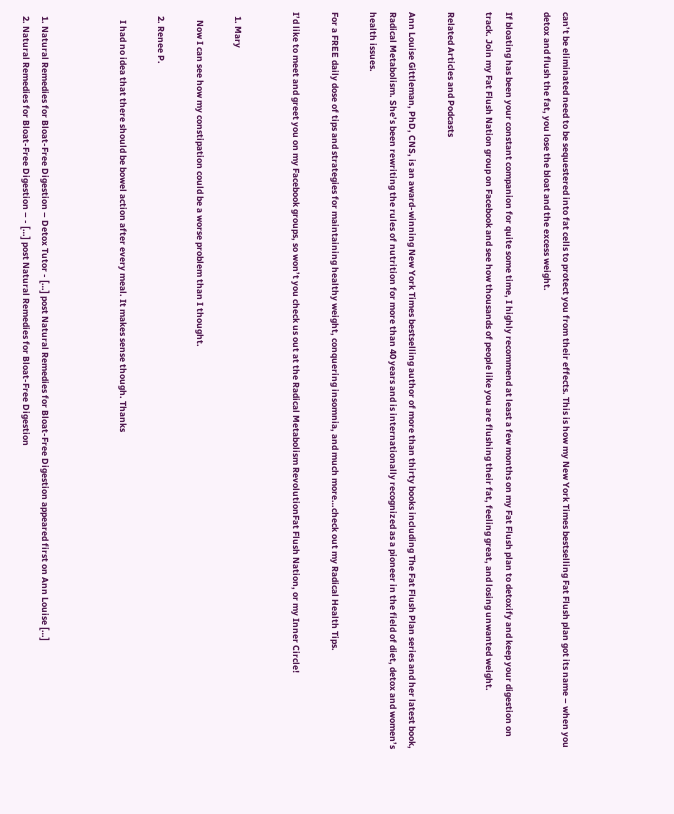can’t be eliminated need to be sequestered into fat cells to protect you from their effects. This is how my New York Times bestselling Fat Flush plan got its name – when you detox and flush the fat, you lose the bloat and the excess weight.

If bloating has been your constant companion for quite some time, I highly recommend at least a few months on my Fat Flush plan to detoxify and keep your digestion on track. Join my Fat Flush Nation group on Facebook and see how thousands of people like you are flushing their fat, feeling great, and losing unwanted weight.

Related Articles and Podcasts

Ann Louise Gittleman, PhD, CNS, is an award-winning New York Times bestselling author of more than thirty books including The Fat Flush Plan series and her latest book, Radical Metabolism. She’s been rewriting the rules of nutrition for more than 40 years and is internationally recognized as a pioneer in the field of diet, detox and women’s health issues.

For a FREE daily dose of tips and strategies for maintaining healthy weight, conquering insomnia, and much more…check out my Radical Health Tips.

I’d like to meet and greet you on my Facebook groups, so won’t you check us out at the Radical Metabolism RevolutionFat Flush Nation, or my Inner Circle!


  1. Mary

    Now I can see how my constipation could be a worse problem than I thought.

  2. Renee P.

    I had no idea that there should be bowel action after every meal. It makes sense though. Thanks



  1. Natural Remedies for Bloat-Free Digestion – Detox Tutor - […] post Natural Remedies for Bloat-Free Digestion appeared first on Ann Louise […]
  2. Natural Remedies for Bloat-Free Digestion – - […] post Natural Remedies for Bloat-Free Digestion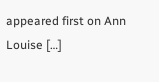appeared first on Ann Louise […]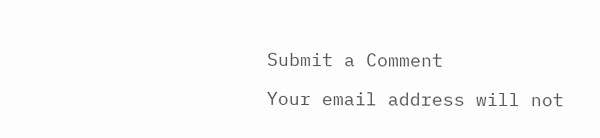Submit a Comment

Your email address will not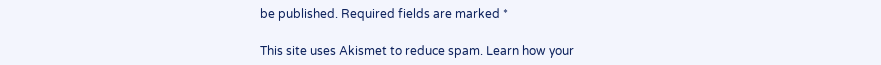be published. Required fields are marked *

This site uses Akismet to reduce spam. Learn how your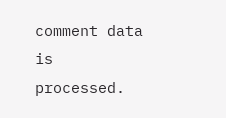comment data is processed.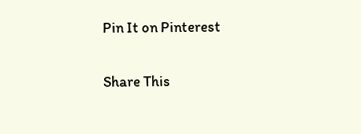Pin It on Pinterest

Share This